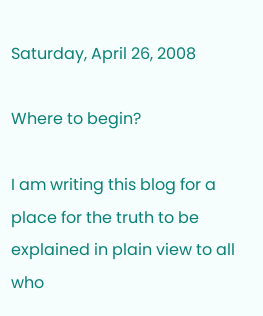Saturday, April 26, 2008

Where to begin?

I am writing this blog for a place for the truth to be explained in plain view to all who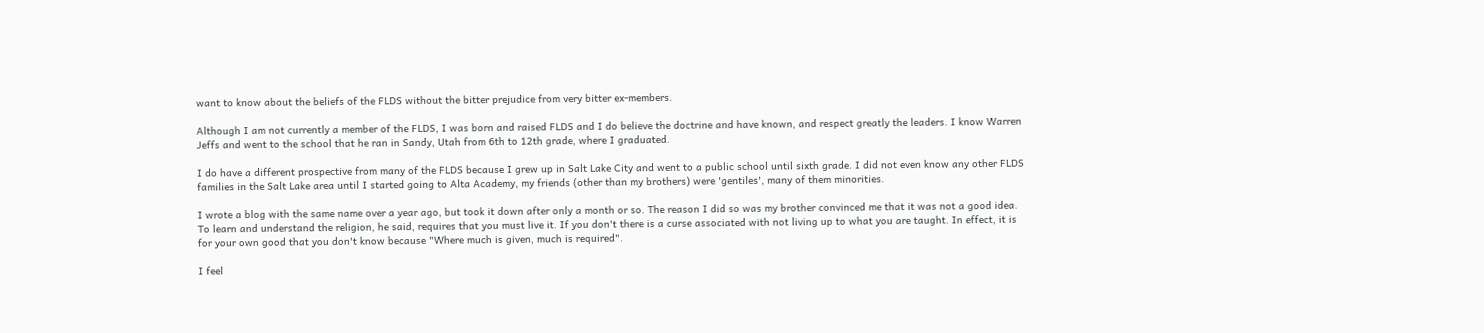want to know about the beliefs of the FLDS without the bitter prejudice from very bitter ex-members.

Although I am not currently a member of the FLDS, I was born and raised FLDS and I do believe the doctrine and have known, and respect greatly the leaders. I know Warren Jeffs and went to the school that he ran in Sandy, Utah from 6th to 12th grade, where I graduated.

I do have a different prospective from many of the FLDS because I grew up in Salt Lake City and went to a public school until sixth grade. I did not even know any other FLDS families in the Salt Lake area until I started going to Alta Academy, my friends (other than my brothers) were 'gentiles', many of them minorities.

I wrote a blog with the same name over a year ago, but took it down after only a month or so. The reason I did so was my brother convinced me that it was not a good idea. To learn and understand the religion, he said, requires that you must live it. If you don't there is a curse associated with not living up to what you are taught. In effect, it is for your own good that you don't know because "Where much is given, much is required".

I feel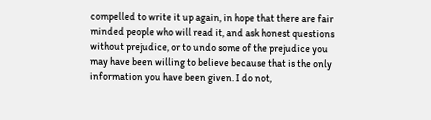compelled to write it up again, in hope that there are fair minded people who will read it, and ask honest questions without prejudice, or to undo some of the prejudice you may have been willing to believe because that is the only information you have been given. I do not,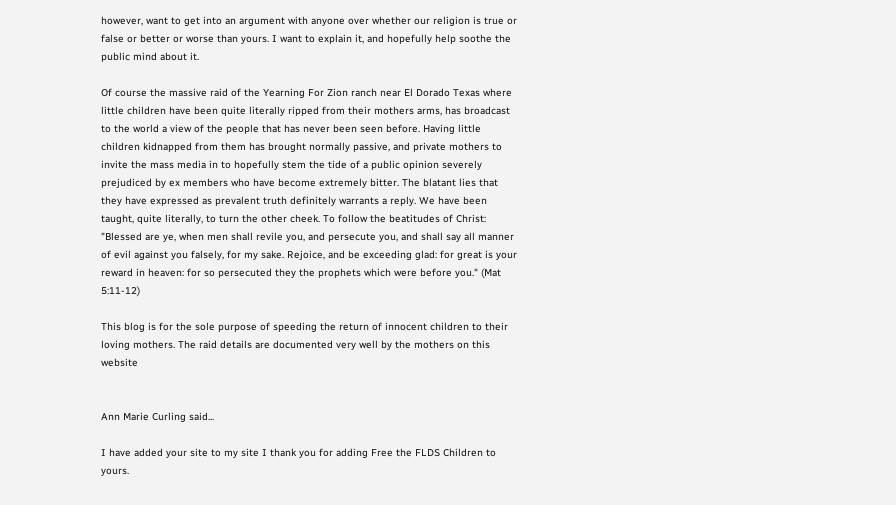however, want to get into an argument with anyone over whether our religion is true or false or better or worse than yours. I want to explain it, and hopefully help soothe the public mind about it.

Of course the massive raid of the Yearning For Zion ranch near El Dorado Texas where little children have been quite literally ripped from their mothers arms, has broadcast to the world a view of the people that has never been seen before. Having little children kidnapped from them has brought normally passive, and private mothers to invite the mass media in to hopefully stem the tide of a public opinion severely prejudiced by ex members who have become extremely bitter. The blatant lies that they have expressed as prevalent truth definitely warrants a reply. We have been taught, quite literally, to turn the other cheek. To follow the beatitudes of Christ: "Blessed are ye, when men shall revile you, and persecute you, and shall say all manner of evil against you falsely, for my sake. Rejoice, and be exceeding glad: for great is your reward in heaven: for so persecuted they the prophets which were before you." (Mat 5:11-12)

This blog is for the sole purpose of speeding the return of innocent children to their loving mothers. The raid details are documented very well by the mothers on this website


Ann Marie Curling said...

I have added your site to my site I thank you for adding Free the FLDS Children to yours.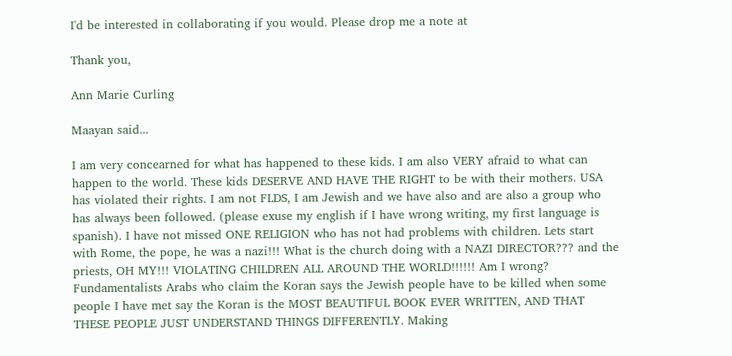I'd be interested in collaborating if you would. Please drop me a note at

Thank you,

Ann Marie Curling

Maayan said...

I am very concearned for what has happened to these kids. I am also VERY afraid to what can happen to the world. These kids DESERVE AND HAVE THE RIGHT to be with their mothers. USA has violated their rights. I am not FLDS, I am Jewish and we have also and are also a group who has always been followed. (please exuse my english if I have wrong writing, my first language is spanish). I have not missed ONE RELIGION who has not had problems with children. Lets start with Rome, the pope, he was a nazi!!! What is the church doing with a NAZI DIRECTOR??? and the priests, OH MY!!! VIOLATING CHILDREN ALL AROUND THE WORLD!!!!!! Am I wrong?
Fundamentalists Arabs who claim the Koran says the Jewish people have to be killed when some people I have met say the Koran is the MOST BEAUTIFUL BOOK EVER WRITTEN, AND THAT THESE PEOPLE JUST UNDERSTAND THINGS DIFFERENTLY. Making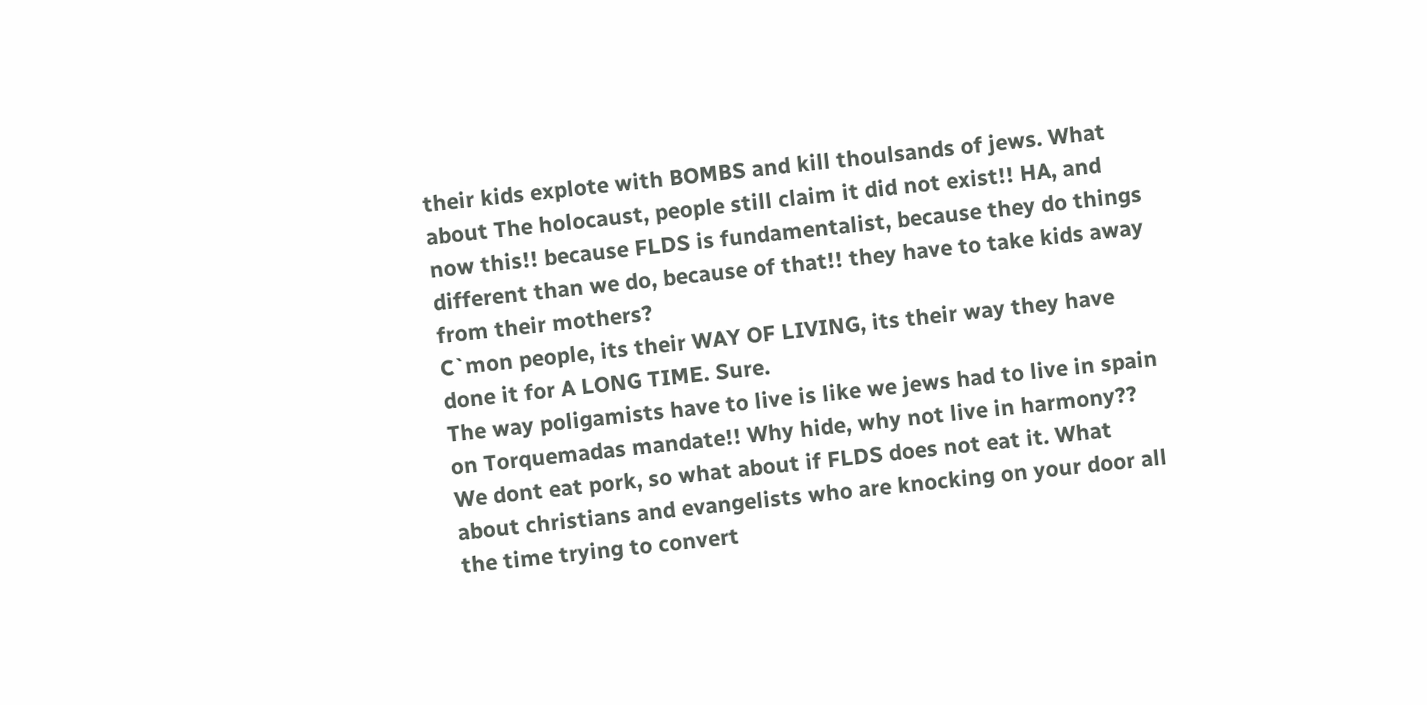their kids explote with BOMBS and kill thoulsands of jews. What about The holocaust, people still claim it did not exist!! HA, and now this!! because FLDS is fundamentalist, because they do things different than we do, because of that!! they have to take kids away from their mothers?
C`mon people, its their WAY OF LIVING, its their way they have done it for A LONG TIME. Sure.
The way poligamists have to live is like we jews had to live in spain on Torquemadas mandate!! Why hide, why not live in harmony?? We dont eat pork, so what about if FLDS does not eat it. What about christians and evangelists who are knocking on your door all the time trying to convert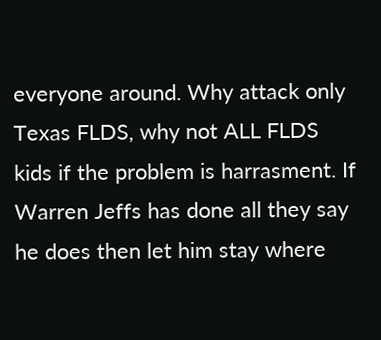everyone around. Why attack only Texas FLDS, why not ALL FLDS kids if the problem is harrasment. If Warren Jeffs has done all they say he does then let him stay where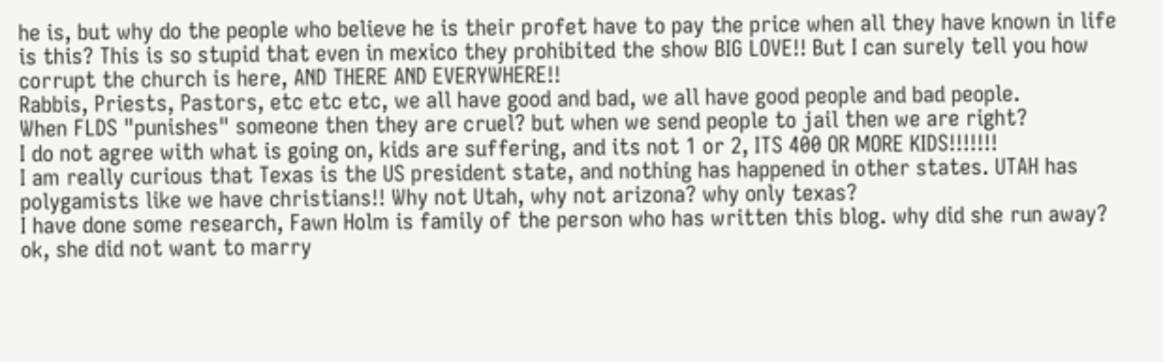he is, but why do the people who believe he is their profet have to pay the price when all they have known in life is this? This is so stupid that even in mexico they prohibited the show BIG LOVE!! But I can surely tell you how corrupt the church is here, AND THERE AND EVERYWHERE!!
Rabbis, Priests, Pastors, etc etc etc, we all have good and bad, we all have good people and bad people.
When FLDS "punishes" someone then they are cruel? but when we send people to jail then we are right?
I do not agree with what is going on, kids are suffering, and its not 1 or 2, ITS 400 OR MORE KIDS!!!!!!!
I am really curious that Texas is the US president state, and nothing has happened in other states. UTAH has polygamists like we have christians!! Why not Utah, why not arizona? why only texas?
I have done some research, Fawn Holm is family of the person who has written this blog. why did she run away? ok, she did not want to marry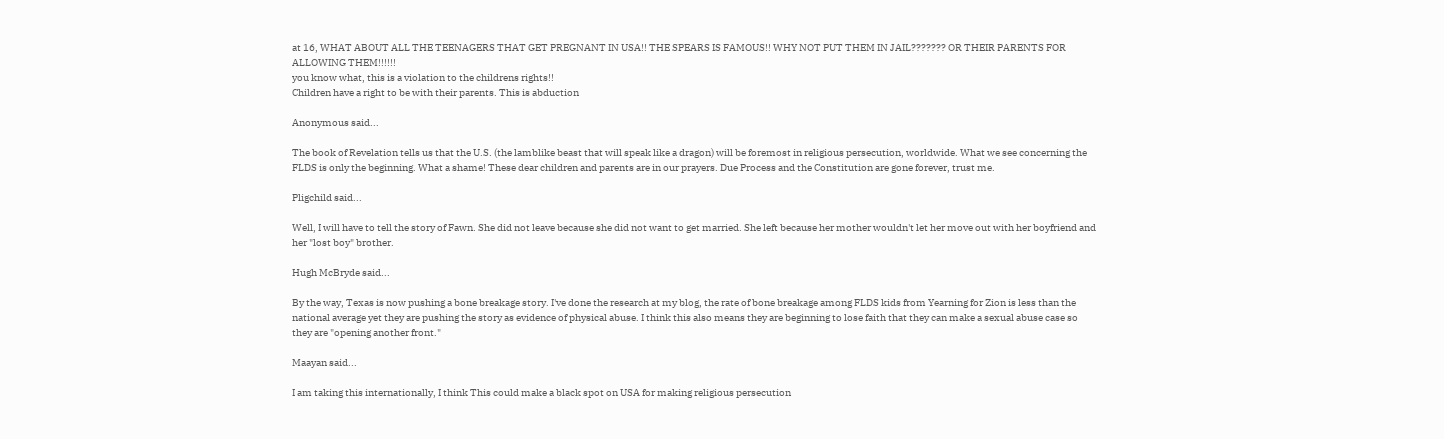at 16, WHAT ABOUT ALL THE TEENAGERS THAT GET PREGNANT IN USA!! THE SPEARS IS FAMOUS!! WHY NOT PUT THEM IN JAIL??????? OR THEIR PARENTS FOR ALLOWING THEM!!!!!!
you know what, this is a violation to the childrens rights!!
Children have a right to be with their parents. This is abduction

Anonymous said...

The book of Revelation tells us that the U.S. (the lamblike beast that will speak like a dragon) will be foremost in religious persecution, worldwide. What we see concerning the FLDS is only the beginning. What a shame! These dear children and parents are in our prayers. Due Process and the Constitution are gone forever, trust me.

Pligchild said...

Well, I will have to tell the story of Fawn. She did not leave because she did not want to get married. She left because her mother wouldn't let her move out with her boyfriend and her "lost boy" brother.

Hugh McBryde said...

By the way, Texas is now pushing a bone breakage story. I've done the research at my blog, the rate of bone breakage among FLDS kids from Yearning for Zion is less than the national average yet they are pushing the story as evidence of physical abuse. I think this also means they are beginning to lose faith that they can make a sexual abuse case so they are "opening another front."

Maayan said...

I am taking this internationally, I think This could make a black spot on USA for making religious persecution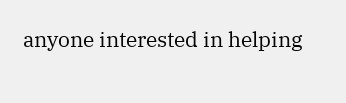anyone interested in helping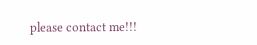please contact me!!!